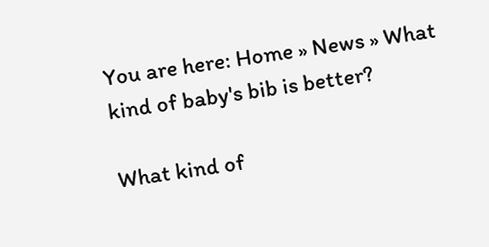You are here: Home » News » What kind of baby's bib is better?

What kind of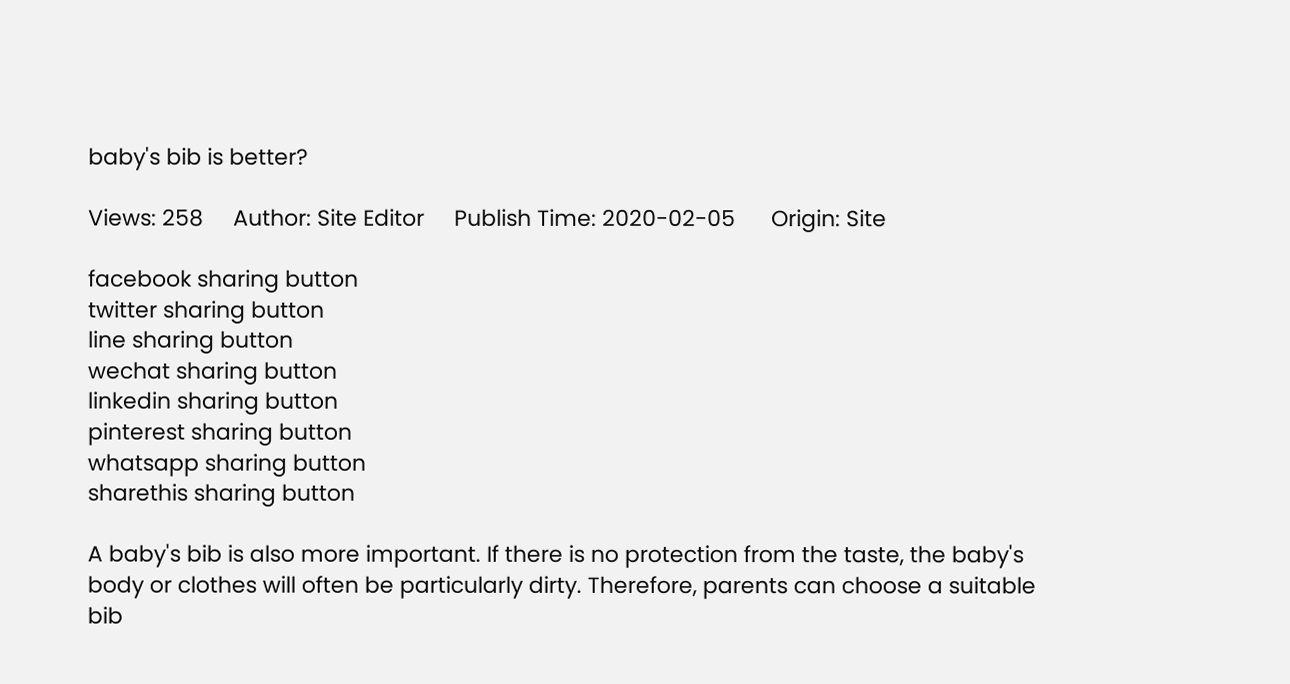baby's bib is better?

Views: 258     Author: Site Editor     Publish Time: 2020-02-05      Origin: Site

facebook sharing button
twitter sharing button
line sharing button
wechat sharing button
linkedin sharing button
pinterest sharing button
whatsapp sharing button
sharethis sharing button

A baby's bib is also more important. If there is no protection from the taste, the baby's body or clothes will often be particularly dirty. Therefore, parents can choose a suitable bib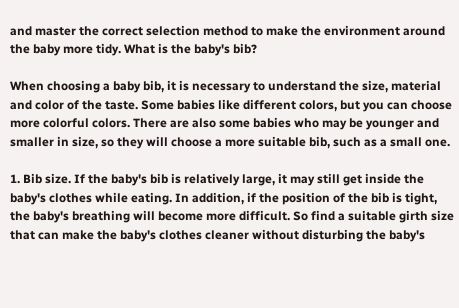and master the correct selection method to make the environment around the baby more tidy. What is the baby's bib?

When choosing a baby bib, it is necessary to understand the size, material and color of the taste. Some babies like different colors, but you can choose more colorful colors. There are also some babies who may be younger and smaller in size, so they will choose a more suitable bib, such as a small one.

1. Bib size. If the baby's bib is relatively large, it may still get inside the baby's clothes while eating. In addition, if the position of the bib is tight, the baby's breathing will become more difficult. So find a suitable girth size that can make the baby's clothes cleaner without disturbing the baby's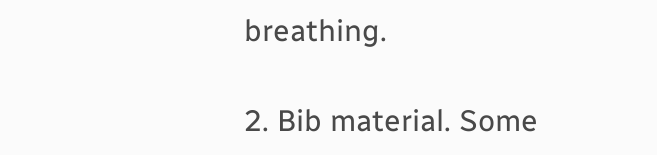breathing.

2. Bib material. Some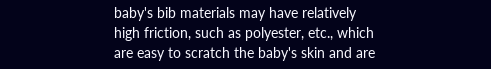baby's bib materials may have relatively high friction, such as polyester, etc., which are easy to scratch the baby's skin and are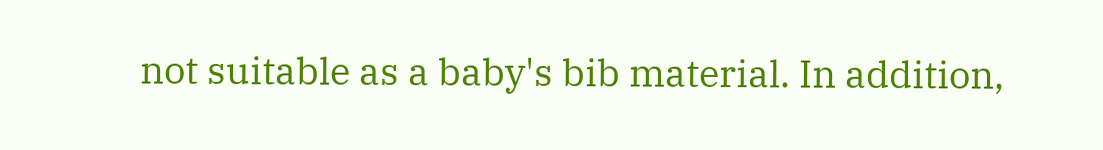not suitable as a baby's bib material. In addition,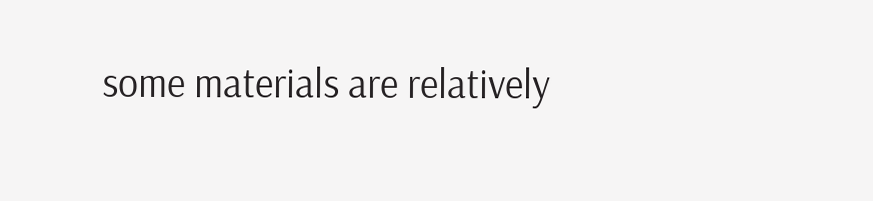some materials are relatively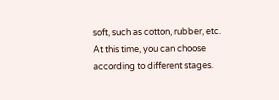soft, such as cotton, rubber, etc. At this time, you can choose according to different stages.